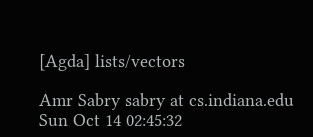[Agda] lists/vectors

Amr Sabry sabry at cs.indiana.edu
Sun Oct 14 02:45:32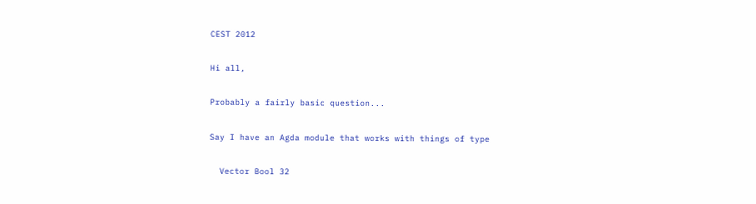CEST 2012

Hi all,

Probably a fairly basic question...

Say I have an Agda module that works with things of type

  Vector Bool 32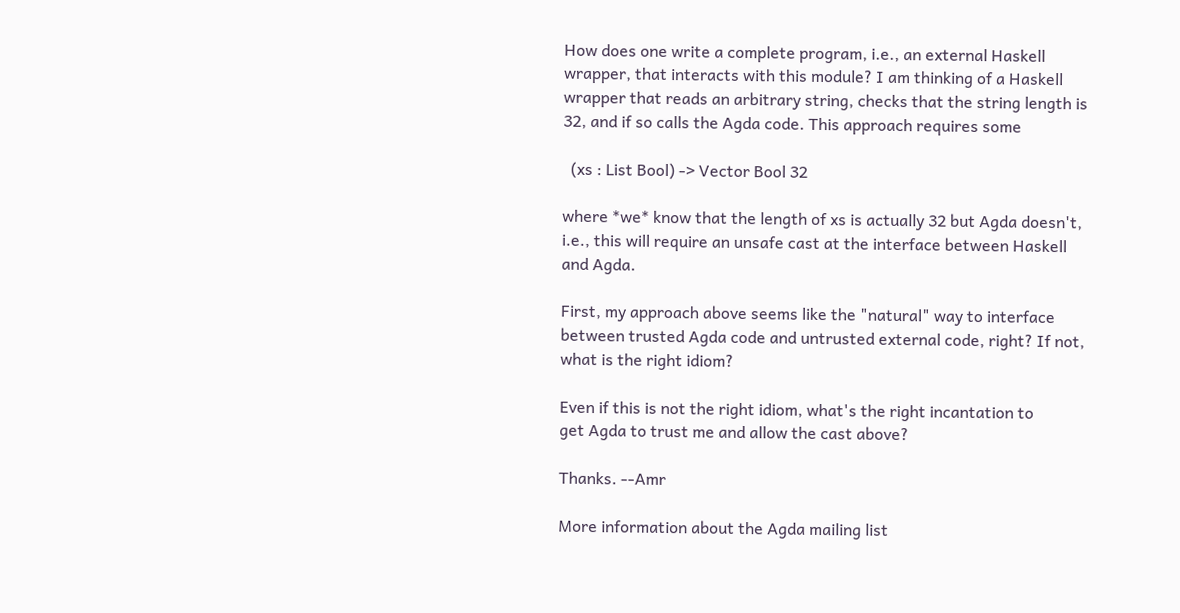How does one write a complete program, i.e., an external Haskell
wrapper, that interacts with this module? I am thinking of a Haskell
wrapper that reads an arbitrary string, checks that the string length is
32, and if so calls the Agda code. This approach requires some

  (xs : List Bool) -> Vector Bool 32

where *we* know that the length of xs is actually 32 but Agda doesn't,
i.e., this will require an unsafe cast at the interface between Haskell
and Agda.

First, my approach above seems like the "natural" way to interface
between trusted Agda code and untrusted external code, right? If not,
what is the right idiom?

Even if this is not the right idiom, what's the right incantation to
get Agda to trust me and allow the cast above?

Thanks. --Amr

More information about the Agda mailing list